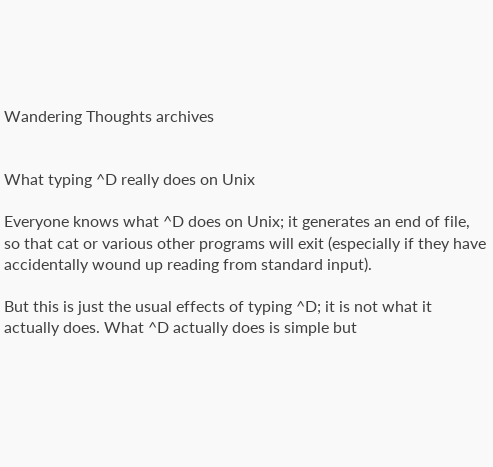Wandering Thoughts archives


What typing ^D really does on Unix

Everyone knows what ^D does on Unix; it generates an end of file, so that cat or various other programs will exit (especially if they have accidentally wound up reading from standard input).

But this is just the usual effects of typing ^D; it is not what it actually does. What ^D actually does is simple but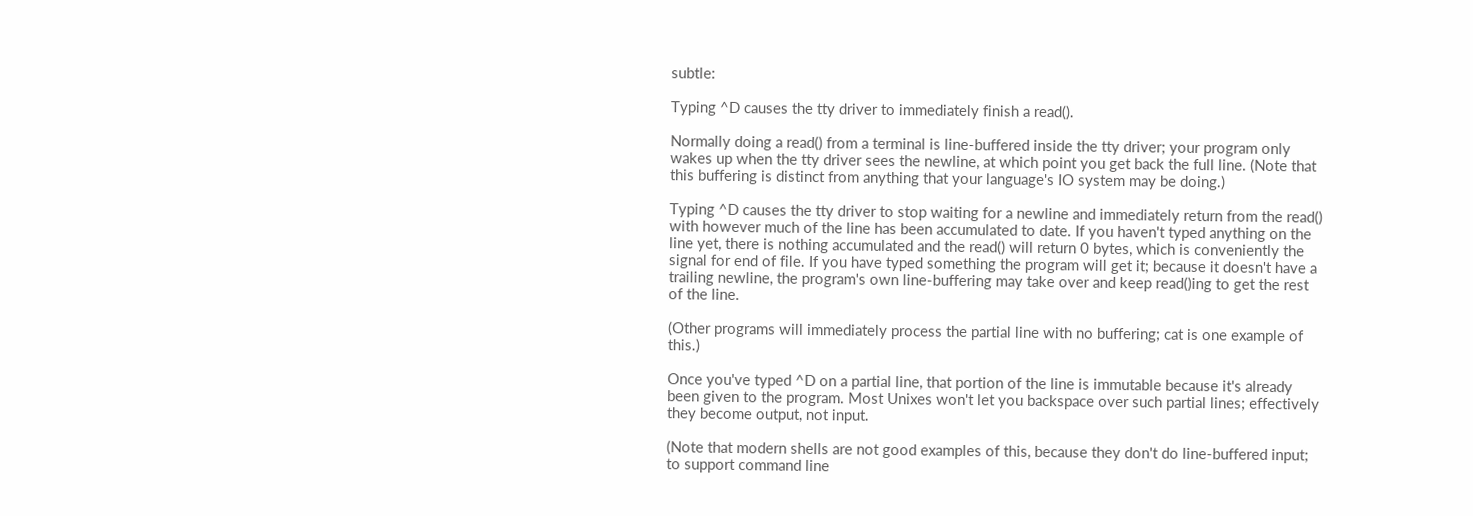subtle:

Typing ^D causes the tty driver to immediately finish a read().

Normally doing a read() from a terminal is line-buffered inside the tty driver; your program only wakes up when the tty driver sees the newline, at which point you get back the full line. (Note that this buffering is distinct from anything that your language's IO system may be doing.)

Typing ^D causes the tty driver to stop waiting for a newline and immediately return from the read() with however much of the line has been accumulated to date. If you haven't typed anything on the line yet, there is nothing accumulated and the read() will return 0 bytes, which is conveniently the signal for end of file. If you have typed something the program will get it; because it doesn't have a trailing newline, the program's own line-buffering may take over and keep read()ing to get the rest of the line.

(Other programs will immediately process the partial line with no buffering; cat is one example of this.)

Once you've typed ^D on a partial line, that portion of the line is immutable because it's already been given to the program. Most Unixes won't let you backspace over such partial lines; effectively they become output, not input.

(Note that modern shells are not good examples of this, because they don't do line-buffered input; to support command line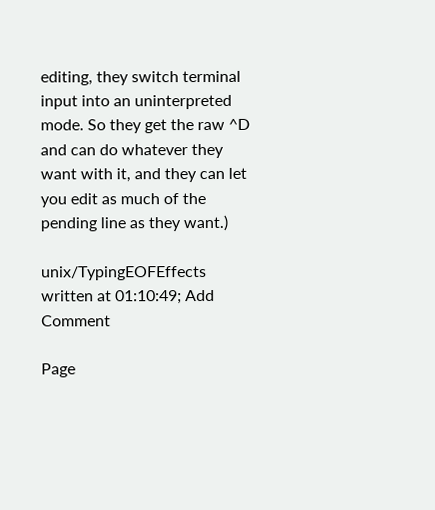editing, they switch terminal input into an uninterpreted mode. So they get the raw ^D and can do whatever they want with it, and they can let you edit as much of the pending line as they want.)

unix/TypingEOFEffects written at 01:10:49; Add Comment

Page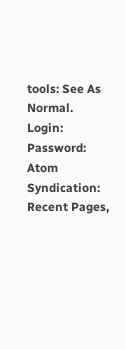tools: See As Normal.
Login: Password:
Atom Syndication: Recent Pages,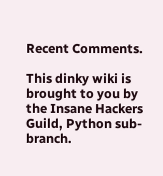Recent Comments.

This dinky wiki is brought to you by the Insane Hackers Guild, Python sub-branch.